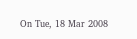On Tue, 18 Mar 2008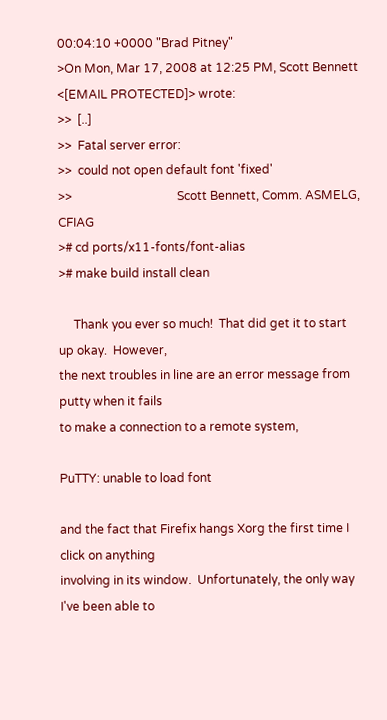00:04:10 +0000 "Brad Pitney"
>On Mon, Mar 17, 2008 at 12:25 PM, Scott Bennett <[EMAIL PROTECTED]> wrote:
>>  [..]
>>  Fatal server error:
>>  could not open default font 'fixed'
>>                                   Scott Bennett, Comm. ASMELG, CFIAG
># cd ports/x11-fonts/font-alias
># make build install clean

     Thank you ever so much!  That did get it to start up okay.  However,
the next troubles in line are an error message from putty when it fails
to make a connection to a remote system,

PuTTY: unable to load font

and the fact that Firefix hangs Xorg the first time I click on anything
involving in its window.  Unfortunately, the only way I've been able to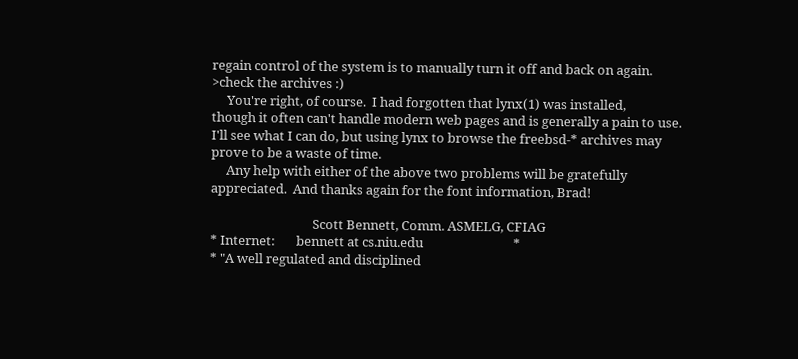regain control of the system is to manually turn it off and back on again.
>check the archives :)
     You're right, of course.  I had forgotten that lynx(1) was installed,
though it often can't handle modern web pages and is generally a pain to use.
I'll see what I can do, but using lynx to browse the freebsd-* archives may
prove to be a waste of time.
     Any help with either of the above two problems will be gratefully
appreciated.  And thanks again for the font information, Brad!

                                  Scott Bennett, Comm. ASMELG, CFIAG
* Internet:       bennett at cs.niu.edu                              *
* "A well regulated and disciplined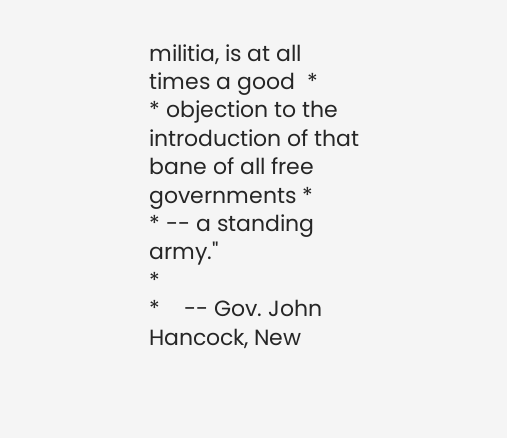militia, is at all times a good  *
* objection to the introduction of that bane of all free governments *
* -- a standing army."                                               *
*    -- Gov. John Hancock, New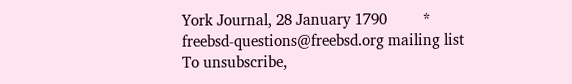York Journal, 28 January 1790         *
freebsd-questions@freebsd.org mailing list
To unsubscribe,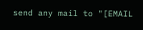send any mail to "[EMAIL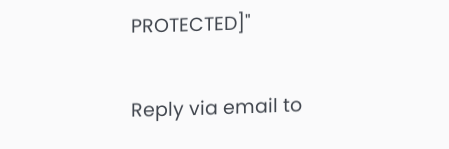PROTECTED]"

Reply via email to